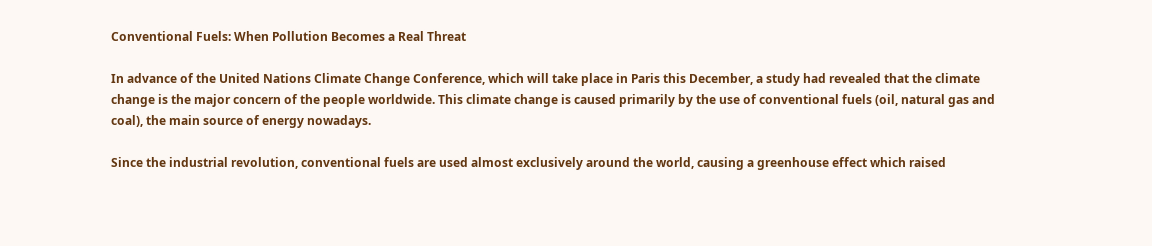Conventional Fuels: When Pollution Becomes a Real Threat

In advance of the United Nations Climate Change Conference, which will take place in Paris this December, a study had revealed that the climate change is the major concern of the people worldwide. This climate change is caused primarily by the use of conventional fuels (oil, natural gas and coal), the main source of energy nowadays.

Since the industrial revolution, conventional fuels are used almost exclusively around the world, causing a greenhouse effect which raised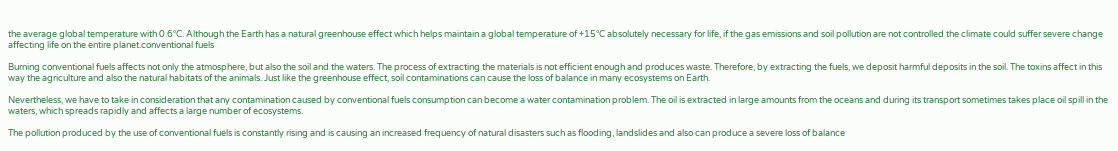the average global temperature with 0.6°C. Although the Earth has a natural greenhouse effect which helps maintain a global temperature of +15°C absolutely necessary for life, if the gas emissions and soil pollution are not controlled the climate could suffer severe change affecting life on the entire planet.conventional fuels

Burning conventional fuels affects not only the atmosphere, but also the soil and the waters. The process of extracting the materials is not efficient enough and produces waste. Therefore, by extracting the fuels, we deposit harmful deposits in the soil. The toxins affect in this way the agriculture and also the natural habitats of the animals. Just like the greenhouse effect, soil contaminations can cause the loss of balance in many ecosystems on Earth.

Nevertheless, we have to take in consideration that any contamination caused by conventional fuels consumption can become a water contamination problem. The oil is extracted in large amounts from the oceans and during its transport sometimes takes place oil spill in the waters, which spreads rapidly and affects a large number of ecosystems.

The pollution produced by the use of conventional fuels is constantly rising and is causing an increased frequency of natural disasters such as flooding, landslides and also can produce a severe loss of balance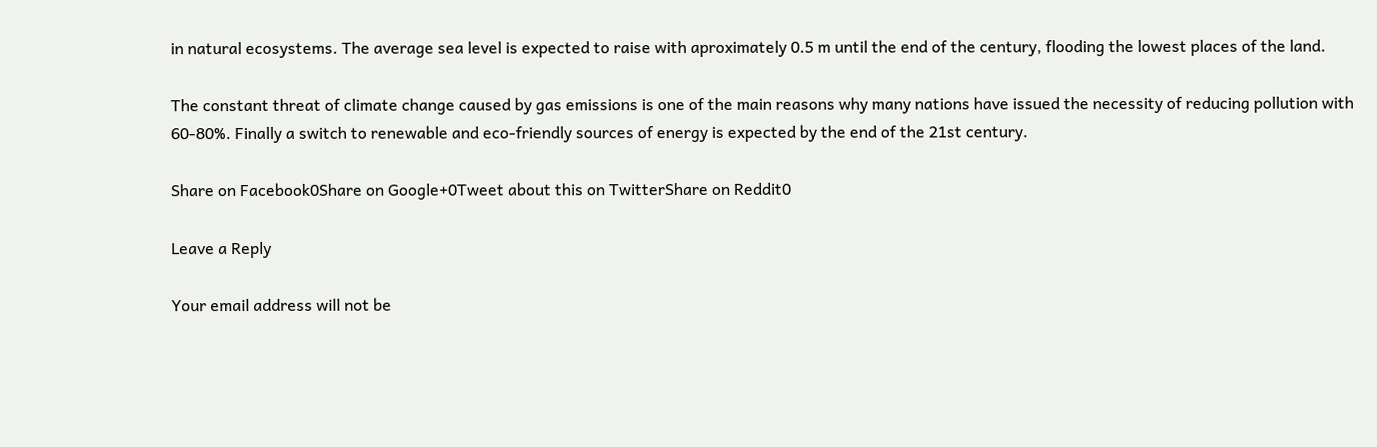in natural ecosystems. The average sea level is expected to raise with aproximately 0.5 m until the end of the century, flooding the lowest places of the land.

The constant threat of climate change caused by gas emissions is one of the main reasons why many nations have issued the necessity of reducing pollution with 60-80%. Finally a switch to renewable and eco-friendly sources of energy is expected by the end of the 21st century.

Share on Facebook0Share on Google+0Tweet about this on TwitterShare on Reddit0

Leave a Reply

Your email address will not be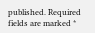published. Required fields are marked *